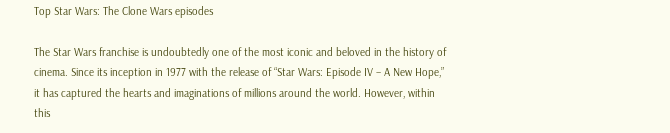Top Star Wars: The Clone Wars episodes

The Star Wars franchise is undoubtedly one of the most iconic and beloved in the history of cinema. Since its inception in 1977 with the release of “Star Wars: Episode IV – A New Hope,” it has captured the hearts and imaginations of millions around the world. However, within this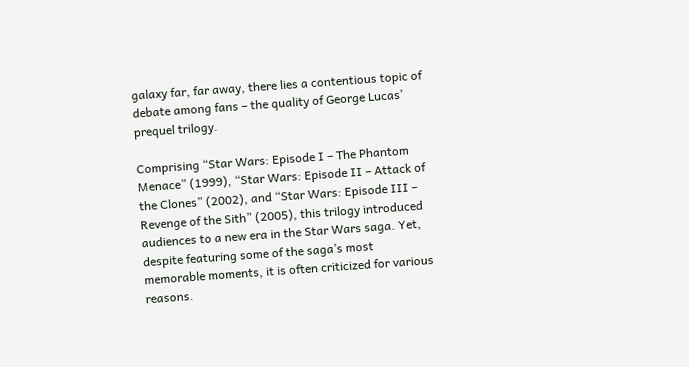galaxy far, far away, there lies a contentious topic of debate among fans – the quality of George Lucas’ prequel trilogy.

Comprising “Star Wars: Episode I – The Phantom Menace” (1999), “Star Wars: Episode II – Attack of the Clones” (2002), and “Star Wars: Episode III – Revenge of the Sith” (2005), this trilogy introduced audiences to a new era in the Star Wars saga. Yet, despite featuring some of the saga’s most memorable moments, it is often criticized for various reasons.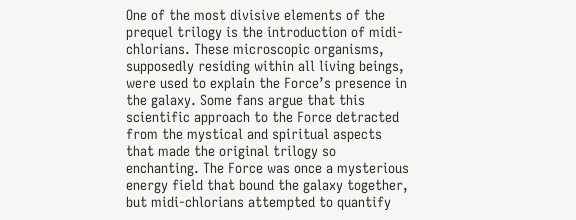One of the most divisive elements of the prequel trilogy is the introduction of midi-chlorians. These microscopic organisms, supposedly residing within all living beings, were used to explain the Force’s presence in the galaxy. Some fans argue that this scientific approach to the Force detracted from the mystical and spiritual aspects that made the original trilogy so enchanting. The Force was once a mysterious energy field that bound the galaxy together, but midi-chlorians attempted to quantify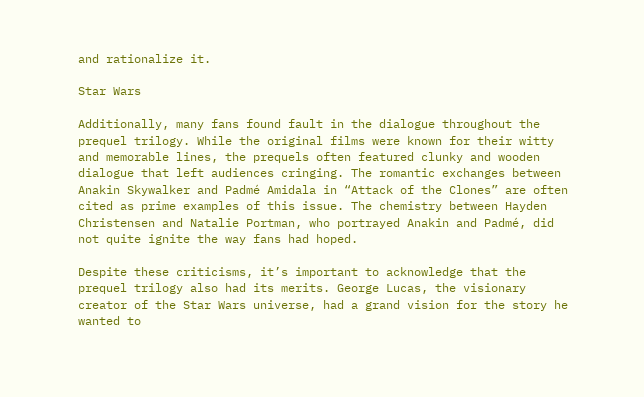and rationalize it.

Star Wars

Additionally, many fans found fault in the dialogue throughout the prequel trilogy. While the original films were known for their witty and memorable lines, the prequels often featured clunky and wooden dialogue that left audiences cringing. The romantic exchanges between Anakin Skywalker and Padmé Amidala in “Attack of the Clones” are often cited as prime examples of this issue. The chemistry between Hayden Christensen and Natalie Portman, who portrayed Anakin and Padmé, did not quite ignite the way fans had hoped.

Despite these criticisms, it’s important to acknowledge that the prequel trilogy also had its merits. George Lucas, the visionary creator of the Star Wars universe, had a grand vision for the story he wanted to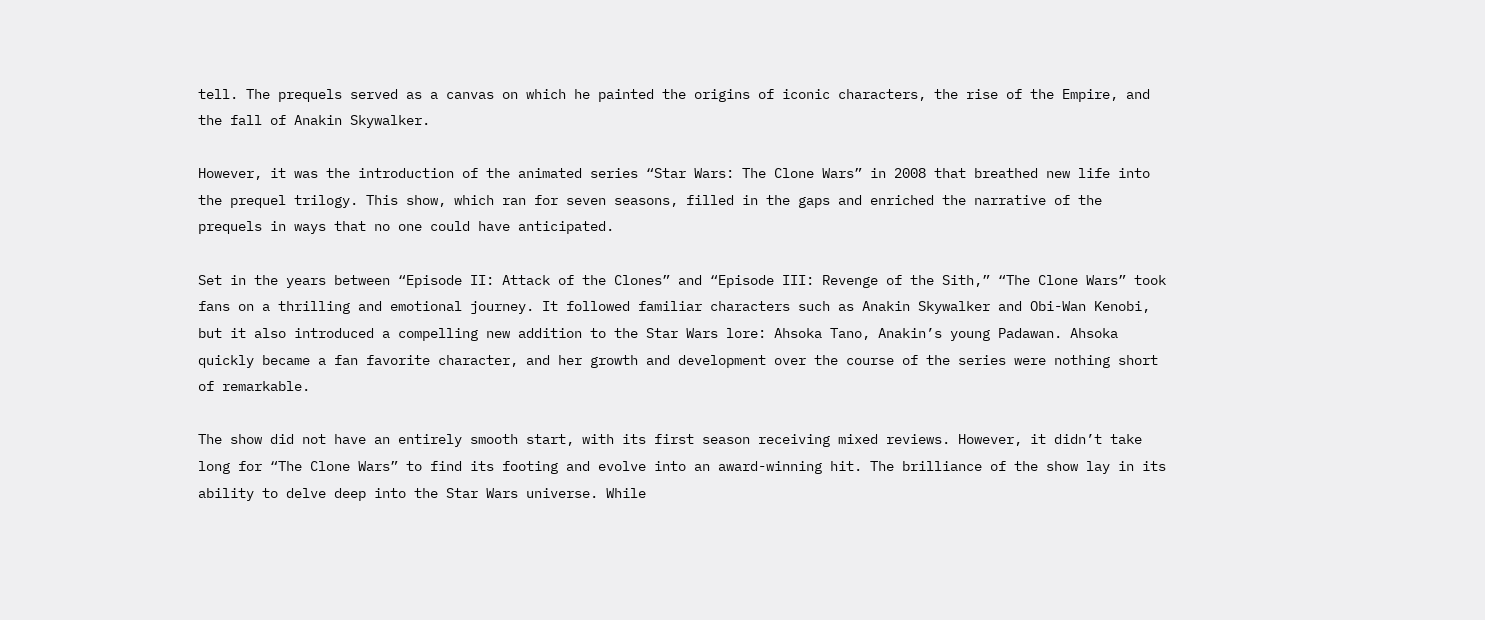tell. The prequels served as a canvas on which he painted the origins of iconic characters, the rise of the Empire, and the fall of Anakin Skywalker.

However, it was the introduction of the animated series “Star Wars: The Clone Wars” in 2008 that breathed new life into the prequel trilogy. This show, which ran for seven seasons, filled in the gaps and enriched the narrative of the prequels in ways that no one could have anticipated.

Set in the years between “Episode II: Attack of the Clones” and “Episode III: Revenge of the Sith,” “The Clone Wars” took fans on a thrilling and emotional journey. It followed familiar characters such as Anakin Skywalker and Obi-Wan Kenobi, but it also introduced a compelling new addition to the Star Wars lore: Ahsoka Tano, Anakin’s young Padawan. Ahsoka quickly became a fan favorite character, and her growth and development over the course of the series were nothing short of remarkable.

The show did not have an entirely smooth start, with its first season receiving mixed reviews. However, it didn’t take long for “The Clone Wars” to find its footing and evolve into an award-winning hit. The brilliance of the show lay in its ability to delve deep into the Star Wars universe. While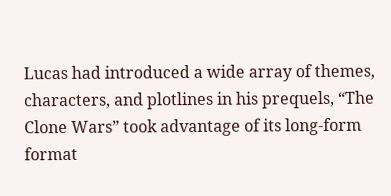Lucas had introduced a wide array of themes, characters, and plotlines in his prequels, “The Clone Wars” took advantage of its long-form format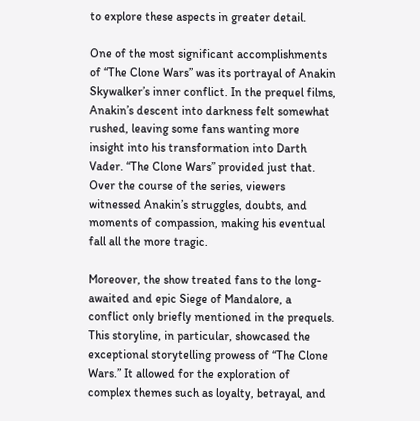to explore these aspects in greater detail.

One of the most significant accomplishments of “The Clone Wars” was its portrayal of Anakin Skywalker’s inner conflict. In the prequel films, Anakin’s descent into darkness felt somewhat rushed, leaving some fans wanting more insight into his transformation into Darth Vader. “The Clone Wars” provided just that. Over the course of the series, viewers witnessed Anakin’s struggles, doubts, and moments of compassion, making his eventual fall all the more tragic.

Moreover, the show treated fans to the long-awaited and epic Siege of Mandalore, a conflict only briefly mentioned in the prequels. This storyline, in particular, showcased the exceptional storytelling prowess of “The Clone Wars.” It allowed for the exploration of complex themes such as loyalty, betrayal, and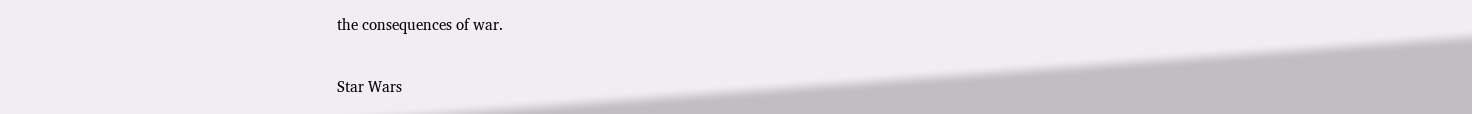the consequences of war.

Star Wars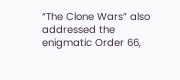“The Clone Wars” also addressed the enigmatic Order 66,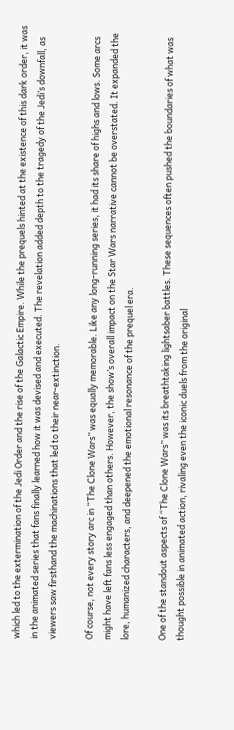which led to the extermination of the Jedi Order and the rise of the Galactic Empire. While the prequels hinted at the existence of this dark order, it was in the animated series that fans finally learned how it was devised and executed. The revelation added depth to the tragedy of the Jedi’s downfall, as viewers saw firsthand the machinations that led to their near-extinction.

Of course, not every story arc in “The Clone Wars” was equally memorable. Like any long-running series, it had its share of highs and lows. Some arcs might have left fans less engaged than others. However, the show’s overall impact on the Star Wars narrative cannot be overstated. It expanded the lore, humanized characters, and deepened the emotional resonance of the prequel era.

One of the standout aspects of “The Clone Wars” was its breathtaking lightsaber battles. These sequences often pushed the boundaries of what was thought possible in animated action, rivaling even the iconic duels from the original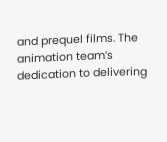and prequel films. The animation team’s dedication to delivering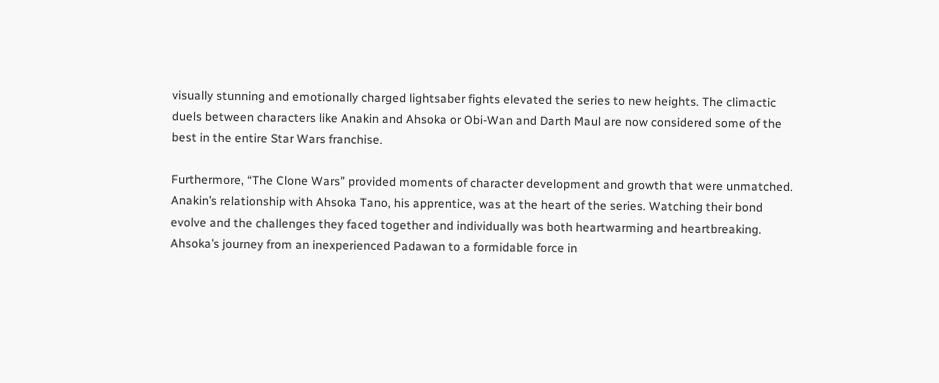visually stunning and emotionally charged lightsaber fights elevated the series to new heights. The climactic duels between characters like Anakin and Ahsoka or Obi-Wan and Darth Maul are now considered some of the best in the entire Star Wars franchise.

Furthermore, “The Clone Wars” provided moments of character development and growth that were unmatched. Anakin’s relationship with Ahsoka Tano, his apprentice, was at the heart of the series. Watching their bond evolve and the challenges they faced together and individually was both heartwarming and heartbreaking. Ahsoka’s journey from an inexperienced Padawan to a formidable force in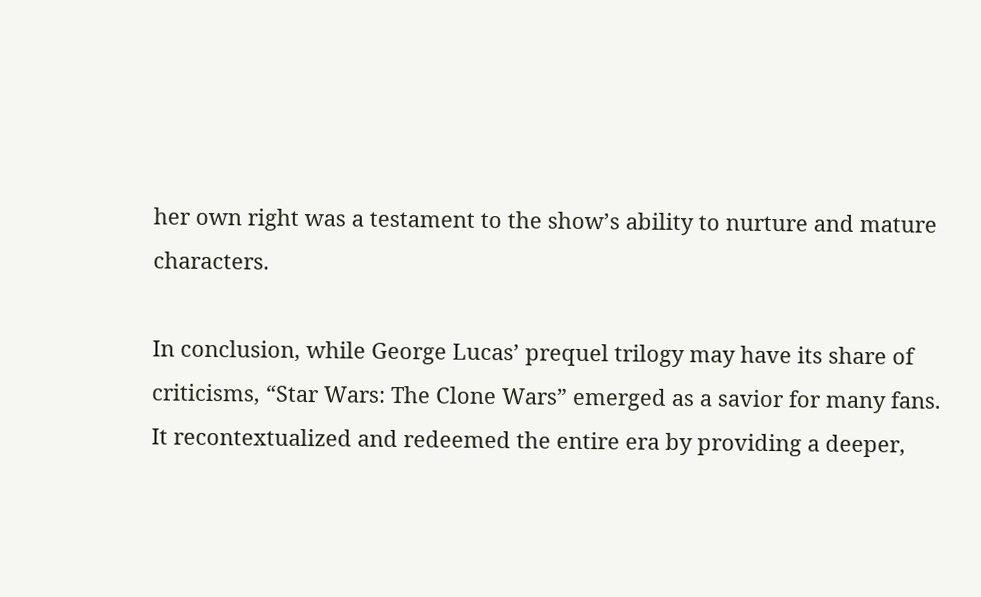her own right was a testament to the show’s ability to nurture and mature characters.

In conclusion, while George Lucas’ prequel trilogy may have its share of criticisms, “Star Wars: The Clone Wars” emerged as a savior for many fans. It recontextualized and redeemed the entire era by providing a deeper,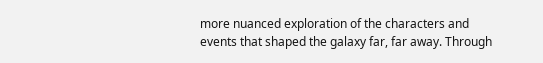more nuanced exploration of the characters and events that shaped the galaxy far, far away. Through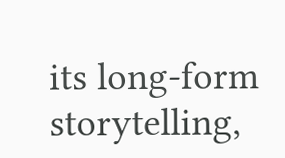its long-form storytelling,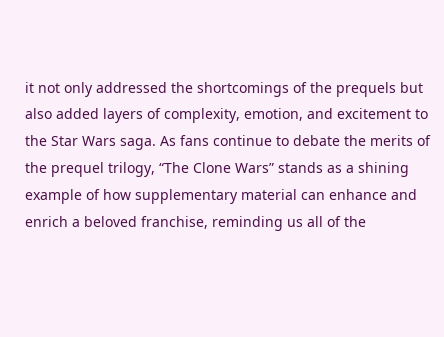it not only addressed the shortcomings of the prequels but also added layers of complexity, emotion, and excitement to the Star Wars saga. As fans continue to debate the merits of the prequel trilogy, “The Clone Wars” stands as a shining example of how supplementary material can enhance and enrich a beloved franchise, reminding us all of the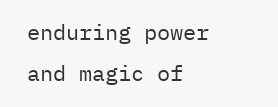enduring power and magic of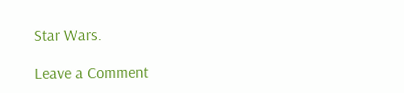Star Wars.

Leave a Comment